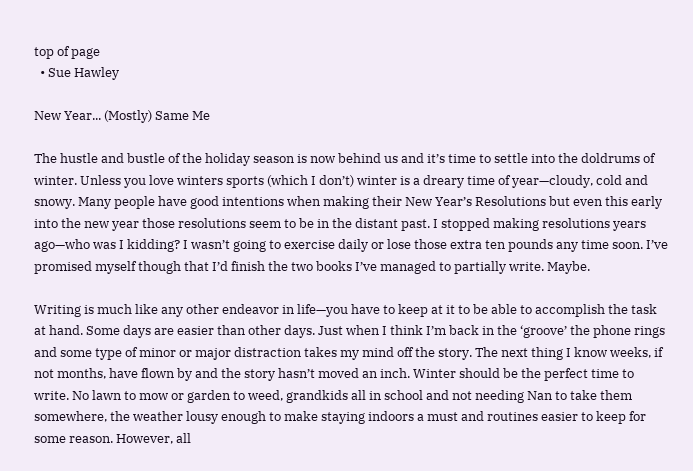top of page
  • Sue Hawley

New Year... (Mostly) Same Me

The hustle and bustle of the holiday season is now behind us and it’s time to settle into the doldrums of winter. Unless you love winters sports (which I don’t) winter is a dreary time of year—cloudy, cold and snowy. Many people have good intentions when making their New Year’s Resolutions but even this early into the new year those resolutions seem to be in the distant past. I stopped making resolutions years ago—who was I kidding? I wasn’t going to exercise daily or lose those extra ten pounds any time soon. I’ve promised myself though that I’d finish the two books I’ve managed to partially write. Maybe.

Writing is much like any other endeavor in life—you have to keep at it to be able to accomplish the task at hand. Some days are easier than other days. Just when I think I’m back in the ‘groove’ the phone rings and some type of minor or major distraction takes my mind off the story. The next thing I know weeks, if not months, have flown by and the story hasn’t moved an inch. Winter should be the perfect time to write. No lawn to mow or garden to weed, grandkids all in school and not needing Nan to take them somewhere, the weather lousy enough to make staying indoors a must and routines easier to keep for some reason. However, all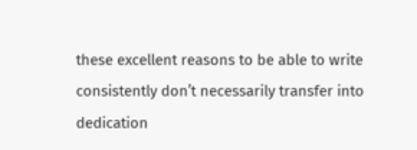these excellent reasons to be able to write consistently don’t necessarily transfer into dedication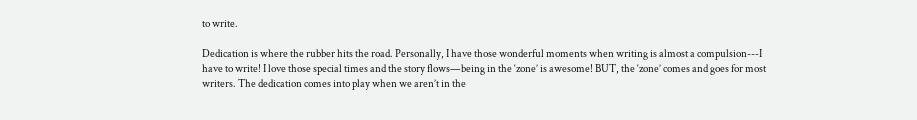to write.

Dedication is where the rubber hits the road. Personally, I have those wonderful moments when writing is almost a compulsion---I have to write! I love those special times and the story flows—being in the ‘zone’ is awesome! BUT, the ‘zone’ comes and goes for most writers. The dedication comes into play when we aren’t in the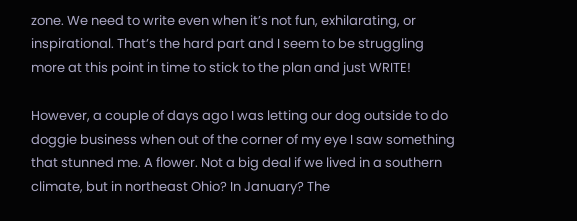zone. We need to write even when it’s not fun, exhilarating, or inspirational. That’s the hard part and I seem to be struggling more at this point in time to stick to the plan and just WRITE!

However, a couple of days ago I was letting our dog outside to do doggie business when out of the corner of my eye I saw something that stunned me. A flower. Not a big deal if we lived in a southern climate, but in northeast Ohio? In January? The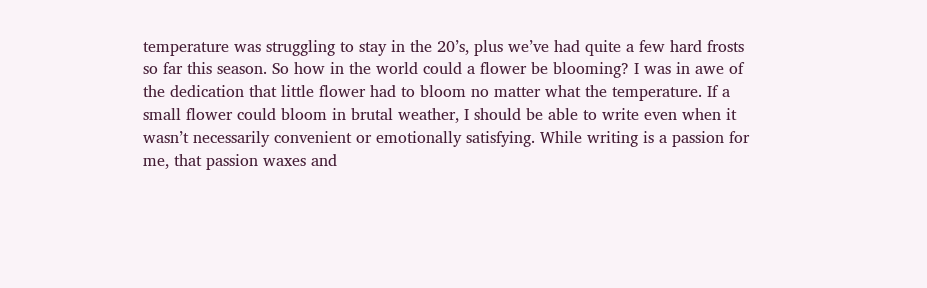temperature was struggling to stay in the 20’s, plus we’ve had quite a few hard frosts so far this season. So how in the world could a flower be blooming? I was in awe of the dedication that little flower had to bloom no matter what the temperature. If a small flower could bloom in brutal weather, I should be able to write even when it wasn’t necessarily convenient or emotionally satisfying. While writing is a passion for me, that passion waxes and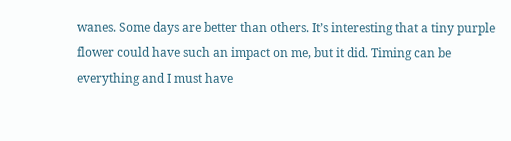wanes. Some days are better than others. It’s interesting that a tiny purple flower could have such an impact on me, but it did. Timing can be everything and I must have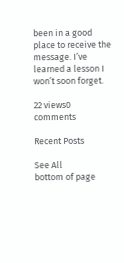been in a good place to receive the message. I’ve learned a lesson I won’t soon forget.

22 views0 comments

Recent Posts

See All
bottom of page